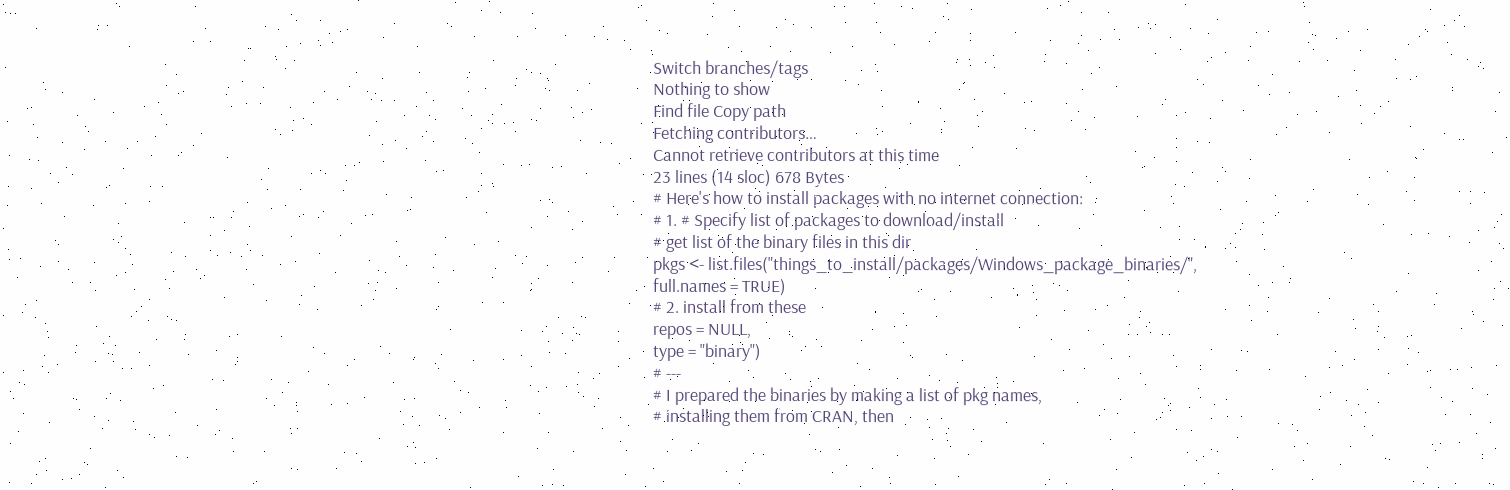Switch branches/tags
Nothing to show
Find file Copy path
Fetching contributors…
Cannot retrieve contributors at this time
23 lines (14 sloc) 678 Bytes
# Here's how to install packages with no internet connection:
# 1. # Specify list of packages to download/install
# get list of the binary files in this dir
pkgs <- list.files("things_to_install/packages/Windows_package_binaries/",
full.names = TRUE)
# 2. install from these
repos = NULL,
type = "binary")
# ---
# I prepared the binaries by making a list of pkg names,
# installing them from CRAN, then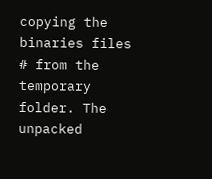copying the binaries files
# from the temporary folder. The unpacked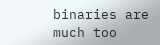binaries are much too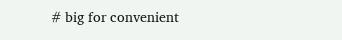# big for convenient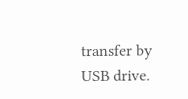transfer by USB drive.